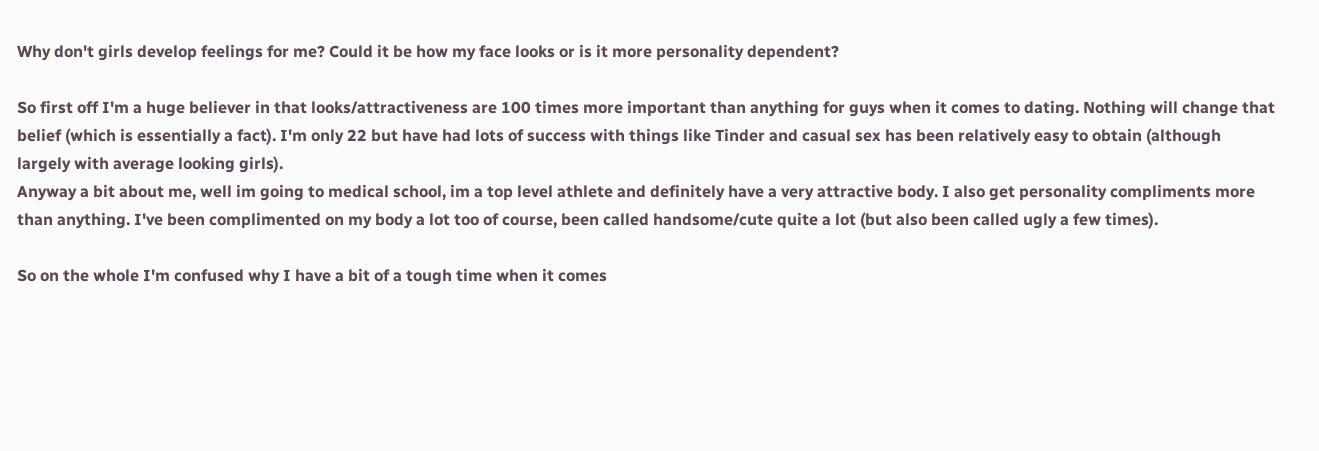Why don't girls develop feelings for me? Could it be how my face looks or is it more personality dependent?

So first off I'm a huge believer in that looks/attractiveness are 100 times more important than anything for guys when it comes to dating. Nothing will change that belief (which is essentially a fact). I'm only 22 but have had lots of success with things like Tinder and casual sex has been relatively easy to obtain (although largely with average looking girls).
Anyway a bit about me, well im going to medical school, im a top level athlete and definitely have a very attractive body. I also get personality compliments more than anything. I've been complimented on my body a lot too of course, been called handsome/cute quite a lot (but also been called ugly a few times).

So on the whole I'm confused why I have a bit of a tough time when it comes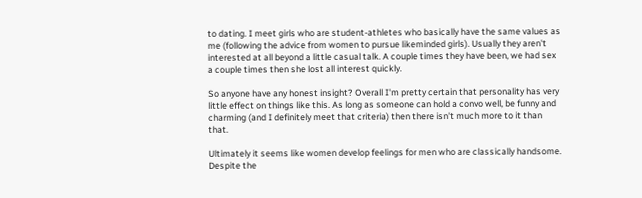to dating. I meet girls who are student-athletes who basically have the same values as me (following the advice from women to pursue likeminded girls). Usually they aren't interested at all beyond a little casual talk. A couple times they have been, we had sex a couple times then she lost all interest quickly.

So anyone have any honest insight? Overall I'm pretty certain that personality has very little effect on things like this. As long as someone can hold a convo well, be funny and charming (and I definitely meet that criteria) then there isn't much more to it than that.

Ultimately it seems like women develop feelings for men who are classically handsome. Despite the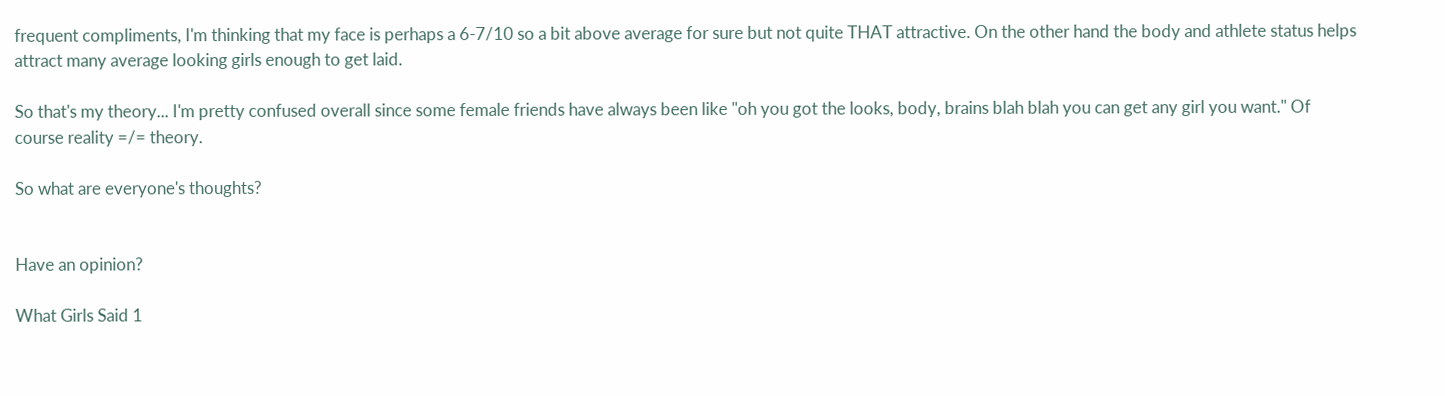frequent compliments, I'm thinking that my face is perhaps a 6-7/10 so a bit above average for sure but not quite THAT attractive. On the other hand the body and athlete status helps attract many average looking girls enough to get laid.

So that's my theory... I'm pretty confused overall since some female friends have always been like "oh you got the looks, body, brains blah blah you can get any girl you want." Of course reality =/= theory.

So what are everyone's thoughts?


Have an opinion?

What Girls Said 1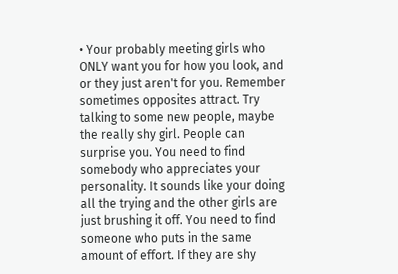• Your probably meeting girls who ONLY want you for how you look, and or they just aren't for you. Remember sometimes opposites attract. Try talking to some new people, maybe the really shy girl. People can surprise you. You need to find somebody who appreciates your personality. It sounds like your doing all the trying and the other girls are just brushing it off. You need to find someone who puts in the same amount of effort. If they are shy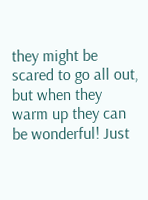they might be scared to go all out, but when they warm up they can be wonderful! Just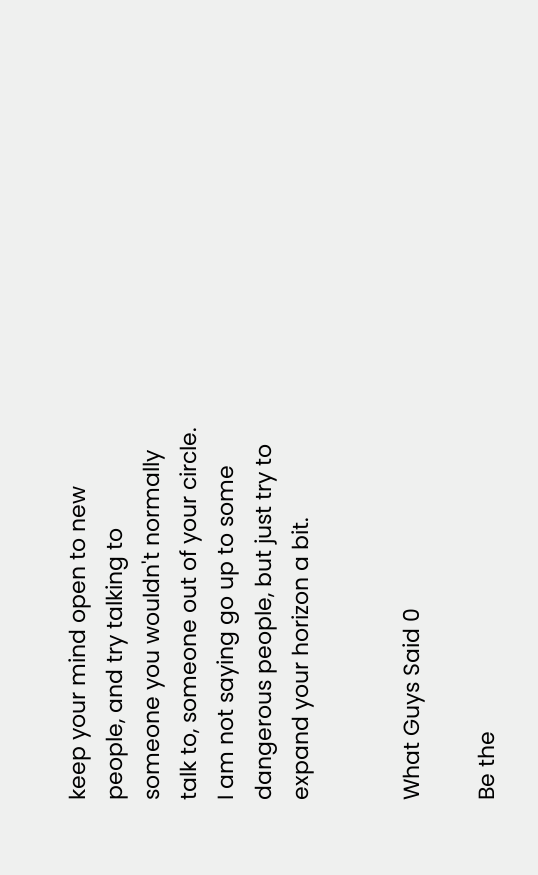keep your mind open to new people, and try talking to someone you wouldn't normally talk to, someone out of your circle. I am not saying go up to some dangerous people, but just try to expand your horizon a bit.


What Guys Said 0

Be the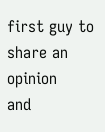first guy to share an opinion
and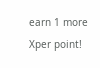earn 1 more Xper point!